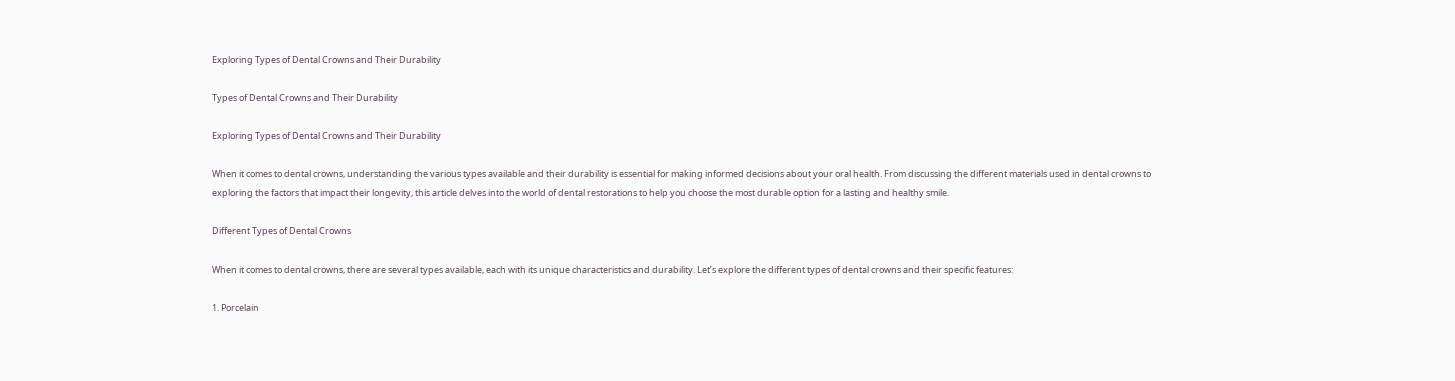Exploring Types of Dental Crowns and Their Durability

Types of Dental Crowns and Their Durability

Exploring Types of Dental Crowns and Their Durability

When it comes to dental crowns, understanding the various types available and their durability is essential for making informed decisions about your oral health. From discussing the different materials used in dental crowns to exploring the factors that impact their longevity, this article delves into the world of dental restorations to help you choose the most durable option for a lasting and healthy smile.

Different Types of Dental Crowns

When it comes to dental crowns, there are several types available, each with its unique characteristics and durability. Let’s explore the different types of dental crowns and their specific features:

1. Porcelain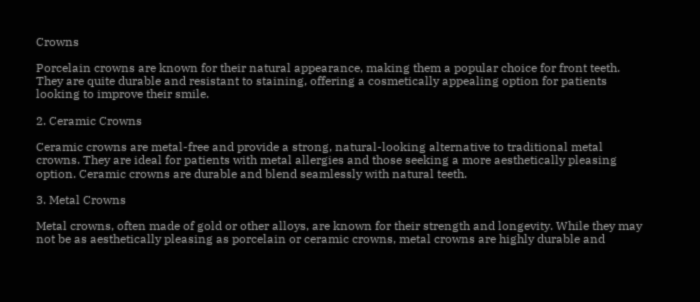Crowns

Porcelain crowns are known for their natural appearance, making them a popular choice for front teeth. They are quite durable and resistant to staining, offering a cosmetically appealing option for patients looking to improve their smile.

2. Ceramic Crowns

Ceramic crowns are metal-free and provide a strong, natural-looking alternative to traditional metal crowns. They are ideal for patients with metal allergies and those seeking a more aesthetically pleasing option. Ceramic crowns are durable and blend seamlessly with natural teeth.

3. Metal Crowns

Metal crowns, often made of gold or other alloys, are known for their strength and longevity. While they may not be as aesthetically pleasing as porcelain or ceramic crowns, metal crowns are highly durable and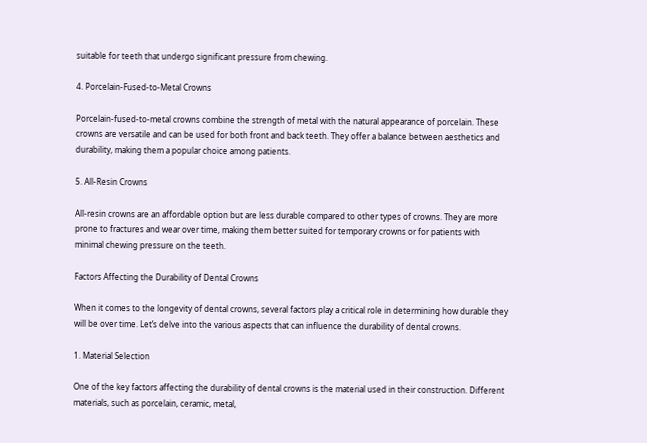suitable for teeth that undergo significant pressure from chewing.

4. Porcelain-Fused-to-Metal Crowns

Porcelain-fused-to-metal crowns combine the strength of metal with the natural appearance of porcelain. These crowns are versatile and can be used for both front and back teeth. They offer a balance between aesthetics and durability, making them a popular choice among patients.

5. All-Resin Crowns

All-resin crowns are an affordable option but are less durable compared to other types of crowns. They are more prone to fractures and wear over time, making them better suited for temporary crowns or for patients with minimal chewing pressure on the teeth.

Factors Affecting the Durability of Dental Crowns

When it comes to the longevity of dental crowns, several factors play a critical role in determining how durable they will be over time. Let’s delve into the various aspects that can influence the durability of dental crowns.

1. Material Selection

One of the key factors affecting the durability of dental crowns is the material used in their construction. Different materials, such as porcelain, ceramic, metal,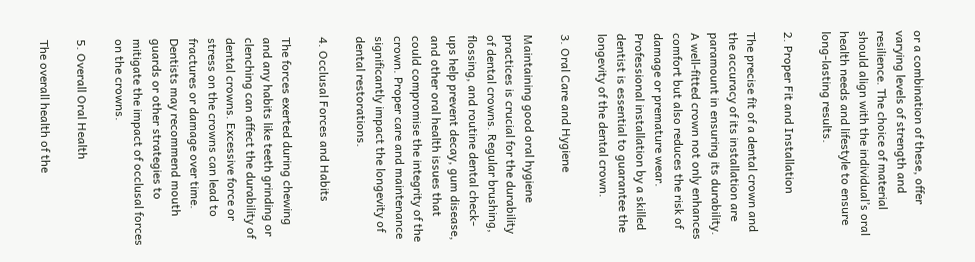or a combination of these, offer varying levels of strength and resilience. The choice of material should align with the individual’s oral health needs and lifestyle to ensure long-lasting results.

2. Proper Fit and Installation

The precise fit of a dental crown and the accuracy of its installation are paramount in ensuring its durability. A well-fitted crown not only enhances comfort but also reduces the risk of damage or premature wear. Professional installation by a skilled dentist is essential to guarantee the longevity of the dental crown.

3. Oral Care and Hygiene

Maintaining good oral hygiene practices is crucial for the durability of dental crowns. Regular brushing, flossing, and routine dental check-ups help prevent decay, gum disease, and other oral health issues that could compromise the integrity of the crown. Proper care and maintenance significantly impact the longevity of dental restorations.

4. Occlusal Forces and Habits

The forces exerted during chewing and any habits like teeth grinding or clenching can affect the durability of dental crowns. Excessive force or stress on the crowns can lead to fractures or damage over time. Dentists may recommend mouth guards or other strategies to mitigate the impact of occlusal forces on the crowns.

5. Overall Oral Health

The overall health of the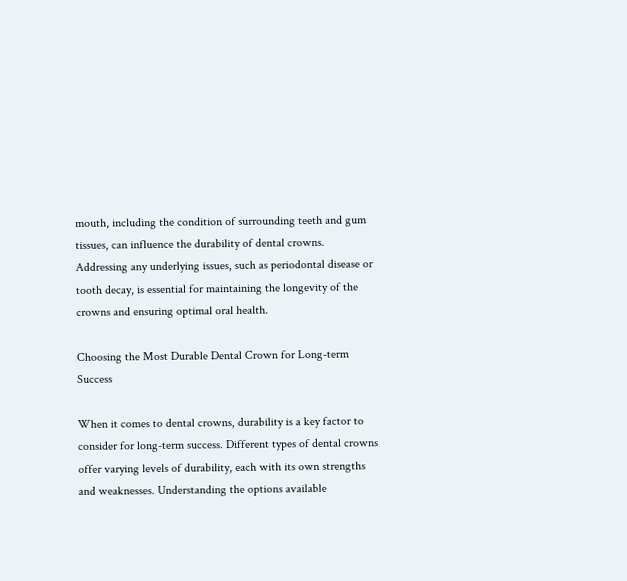mouth, including the condition of surrounding teeth and gum tissues, can influence the durability of dental crowns. Addressing any underlying issues, such as periodontal disease or tooth decay, is essential for maintaining the longevity of the crowns and ensuring optimal oral health.

Choosing the Most Durable Dental Crown for Long-term Success

When it comes to dental crowns, durability is a key factor to consider for long-term success. Different types of dental crowns offer varying levels of durability, each with its own strengths and weaknesses. Understanding the options available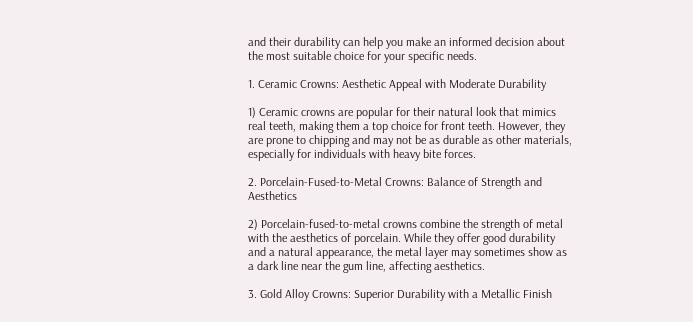and their durability can help you make an informed decision about the most suitable choice for your specific needs.

1. Ceramic Crowns: Aesthetic Appeal with Moderate Durability

1) Ceramic crowns are popular for their natural look that mimics real teeth, making them a top choice for front teeth. However, they are prone to chipping and may not be as durable as other materials, especially for individuals with heavy bite forces.

2. Porcelain-Fused-to-Metal Crowns: Balance of Strength and Aesthetics

2) Porcelain-fused-to-metal crowns combine the strength of metal with the aesthetics of porcelain. While they offer good durability and a natural appearance, the metal layer may sometimes show as a dark line near the gum line, affecting aesthetics.

3. Gold Alloy Crowns: Superior Durability with a Metallic Finish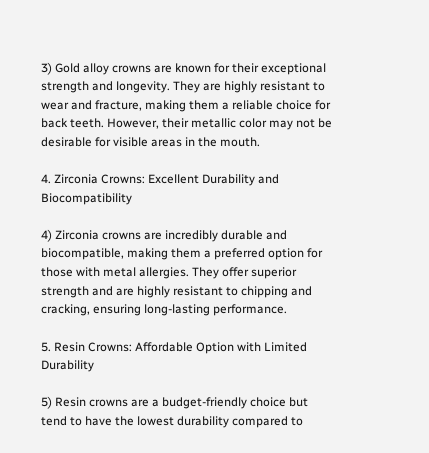3) Gold alloy crowns are known for their exceptional strength and longevity. They are highly resistant to wear and fracture, making them a reliable choice for back teeth. However, their metallic color may not be desirable for visible areas in the mouth.

4. Zirconia Crowns: Excellent Durability and Biocompatibility

4) Zirconia crowns are incredibly durable and biocompatible, making them a preferred option for those with metal allergies. They offer superior strength and are highly resistant to chipping and cracking, ensuring long-lasting performance.

5. Resin Crowns: Affordable Option with Limited Durability

5) Resin crowns are a budget-friendly choice but tend to have the lowest durability compared to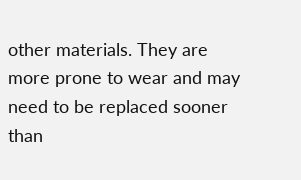other materials. They are more prone to wear and may need to be replaced sooner than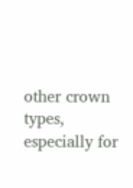other crown types, especially for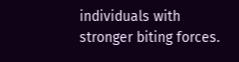individuals with stronger biting forces.